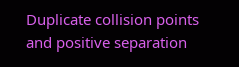Duplicate collision points and positive separation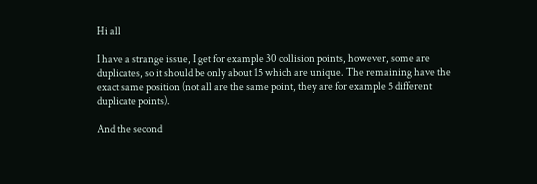Hi all

I have a strange issue, I get for example 30 collision points, however, some are duplicates, so it should be only about 15 which are unique. The remaining have the exact same position (not all are the same point, they are for example 5 different duplicate points).

And the second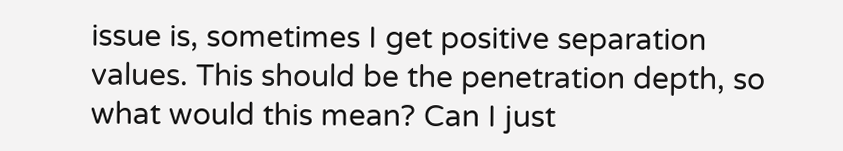issue is, sometimes I get positive separation values. This should be the penetration depth, so what would this mean? Can I just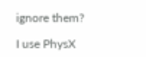ignore them?

I use PhysX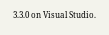3.3.0 on Visual Studio.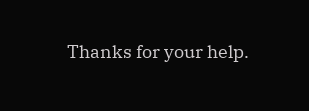Thanks for your help.